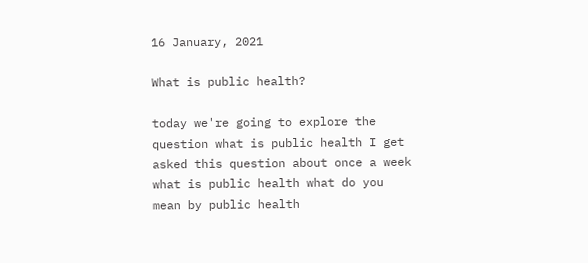16 January, 2021

What is public health?

today we're going to explore the question what is public health I get asked this question about once a week what is public health what do you mean by public health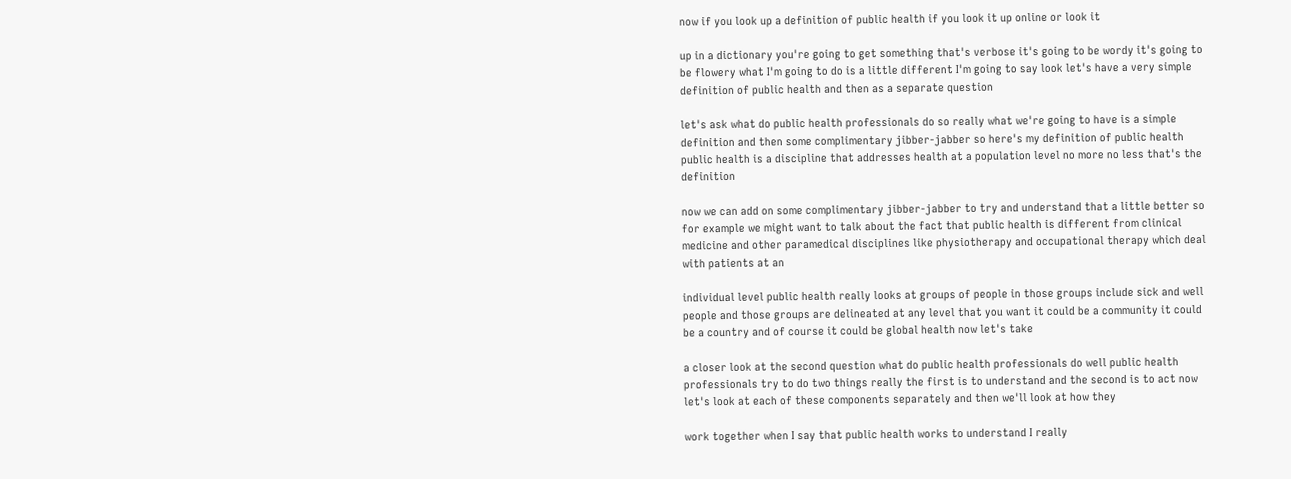now if you look up a definition of public health if you look it up online or look it

up in a dictionary you're going to get something that's verbose it's going to be wordy it's going to be flowery what I'm going to do is a little different I'm going to say look let's have a very simple definition of public health and then as a separate question

let's ask what do public health professionals do so really what we're going to have is a simple definition and then some complimentary jibber-jabber so here's my definition of public health public health is a discipline that addresses health at a population level no more no less that's the definition

now we can add on some complimentary jibber-jabber to try and understand that a little better so for example we might want to talk about the fact that public health is different from clinical medicine and other paramedical disciplines like physiotherapy and occupational therapy which deal with patients at an

individual level public health really looks at groups of people in those groups include sick and well people and those groups are delineated at any level that you want it could be a community it could be a country and of course it could be global health now let's take

a closer look at the second question what do public health professionals do well public health professionals try to do two things really the first is to understand and the second is to act now let's look at each of these components separately and then we'll look at how they

work together when I say that public health works to understand I really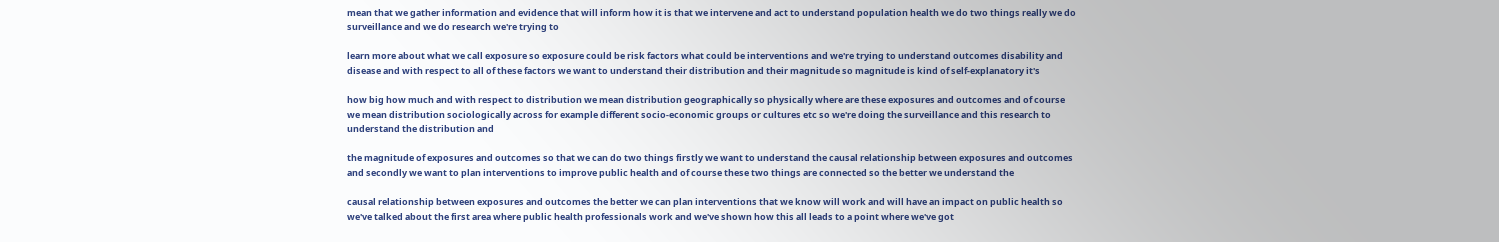mean that we gather information and evidence that will inform how it is that we intervene and act to understand population health we do two things really we do surveillance and we do research we're trying to

learn more about what we call exposure so exposure could be risk factors what could be interventions and we're trying to understand outcomes disability and disease and with respect to all of these factors we want to understand their distribution and their magnitude so magnitude is kind of self-explanatory it's

how big how much and with respect to distribution we mean distribution geographically so physically where are these exposures and outcomes and of course we mean distribution sociologically across for example different socio-economic groups or cultures etc so we're doing the surveillance and this research to understand the distribution and

the magnitude of exposures and outcomes so that we can do two things firstly we want to understand the causal relationship between exposures and outcomes and secondly we want to plan interventions to improve public health and of course these two things are connected so the better we understand the

causal relationship between exposures and outcomes the better we can plan interventions that we know will work and will have an impact on public health so we've talked about the first area where public health professionals work and we've shown how this all leads to a point where we've got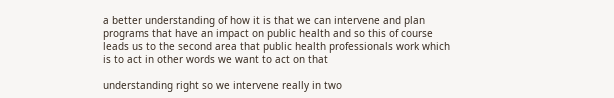a better understanding of how it is that we can intervene and plan programs that have an impact on public health and so this of course leads us to the second area that public health professionals work which is to act in other words we want to act on that

understanding right so we intervene really in two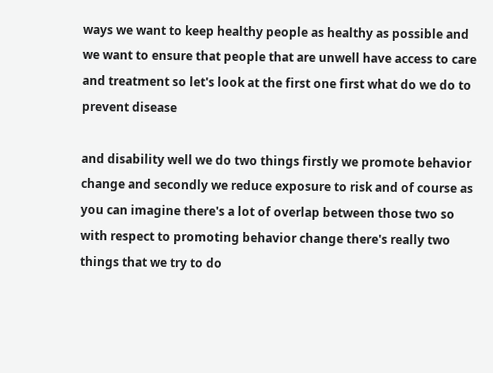ways we want to keep healthy people as healthy as possible and we want to ensure that people that are unwell have access to care and treatment so let's look at the first one first what do we do to prevent disease

and disability well we do two things firstly we promote behavior change and secondly we reduce exposure to risk and of course as you can imagine there's a lot of overlap between those two so with respect to promoting behavior change there's really two things that we try to do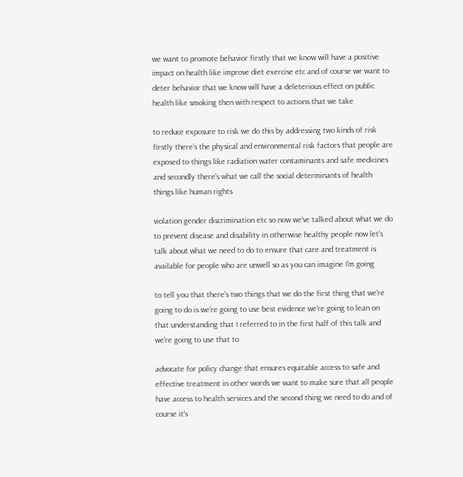we want to promote behavior firstly that we know will have a positive impact on health like improve diet exercise etc and of course we want to deter behavior that we know will have a deleterious effect on public health like smoking then with respect to actions that we take

to reduce exposure to risk we do this by addressing two kinds of risk firstly there's the physical and environmental risk factors that people are exposed to things like radiation water contaminants and safe medicines and secondly there's what we call the social determinants of health things like human rights

violation gender discrimination etc so now we've talked about what we do to prevent disease and disability in otherwise healthy people now let's talk about what we need to do to ensure that care and treatment is available for people who are unwell so as you can imagine I'm going

to tell you that there's two things that we do the first thing that we're going to do is we're going to use best evidence we're going to lean on that understanding that I referred to in the first half of this talk and we're going to use that to

advocate for policy change that ensures equitable access to safe and effective treatment in other words we want to make sure that all people have access to health services and the second thing we need to do and of course it's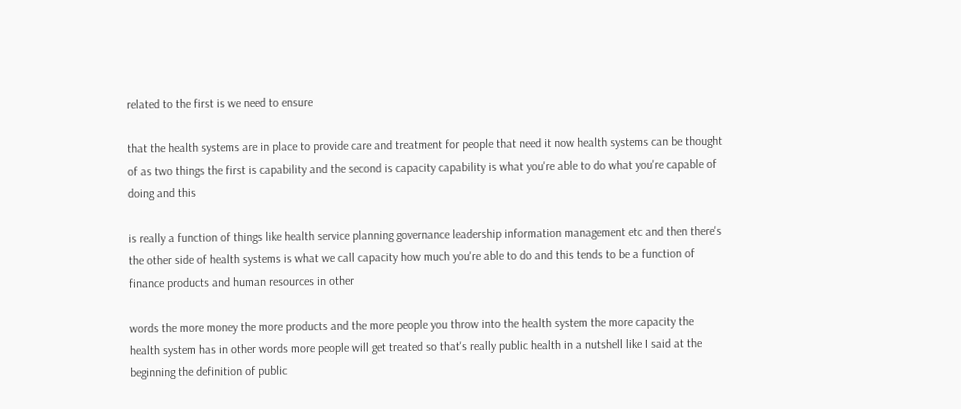related to the first is we need to ensure

that the health systems are in place to provide care and treatment for people that need it now health systems can be thought of as two things the first is capability and the second is capacity capability is what you're able to do what you're capable of doing and this

is really a function of things like health service planning governance leadership information management etc and then there's the other side of health systems is what we call capacity how much you're able to do and this tends to be a function of finance products and human resources in other

words the more money the more products and the more people you throw into the health system the more capacity the health system has in other words more people will get treated so that's really public health in a nutshell like I said at the beginning the definition of public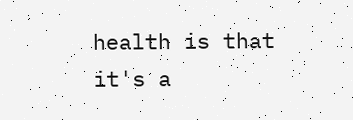health is that it's a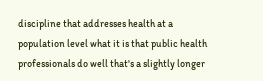discipline that addresses health at a population level what it is that public health professionals do well that's a slightly longer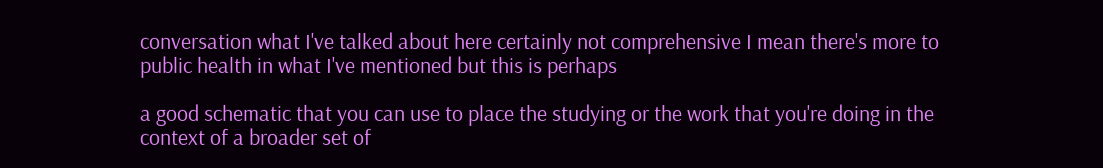conversation what I've talked about here certainly not comprehensive I mean there's more to public health in what I've mentioned but this is perhaps

a good schematic that you can use to place the studying or the work that you're doing in the context of a broader set of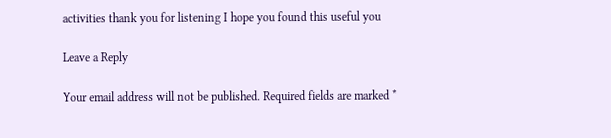activities thank you for listening I hope you found this useful you

Leave a Reply

Your email address will not be published. Required fields are marked *